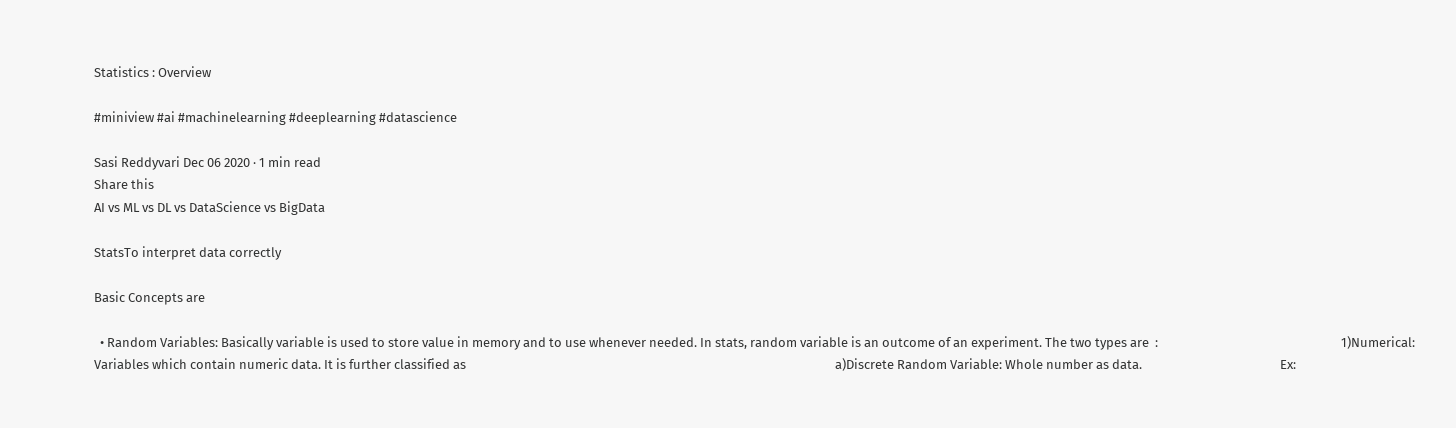Statistics : Overview

#miniview #ai #machinelearning #deeplearning #datascience

Sasi Reddyvari Dec 06 2020 · 1 min read
Share this
AI vs ML vs DL vs DataScience vs BigData

StatsTo interpret data correctly

Basic Concepts are

  • Random Variables: Basically variable is used to store value in memory and to use whenever needed. In stats, random variable is an outcome of an experiment. The two types are  :                                                             1)Numerical: Variables which contain numeric data. It is further classified as                                                                                                                           a)Discrete Random Variable: Whole number as data.                                              Ex: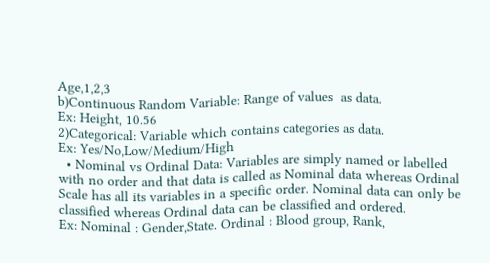Age,1,2,3                                                                                         b)Continuous Random Variable: Range of values  as data.                                      Ex: Height, 10.56                                                                             2)Categorical: Variable which contains categories as data.                                  Ex: Yes/No,Low/Medium/High
  • Nominal vs Ordinal Data: Variables are simply named or labelled with no order and that data is called as Nominal data whereas Ordinal Scale has all its variables in a specific order. Nominal data can only be classified whereas Ordinal data can be classified and ordered.                  Ex: Nominal : Gender,State. Ordinal : Blood group, Rank,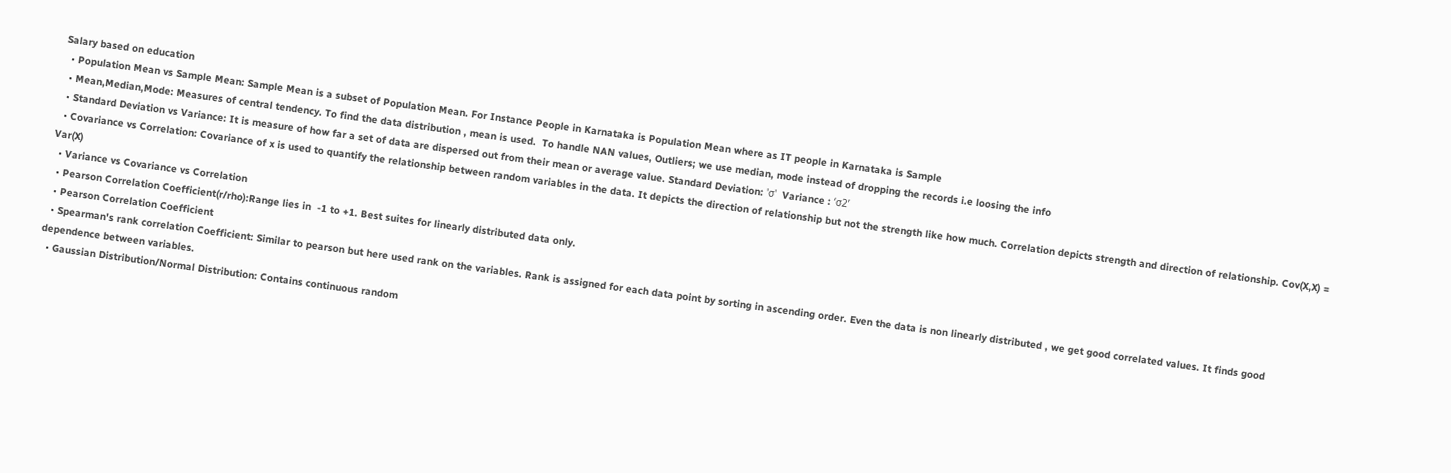Salary based on education
  • Population Mean vs Sample Mean: Sample Mean is a subset of Population Mean. For Instance People in Karnataka is Population Mean where as IT people in Karnataka is Sample
  • Mean,Median,Mode: Measures of central tendency. To find the data distribution , mean is used.  To handle NAN values, Outliers; we use median, mode instead of dropping the records i.e loosing the info
  • Standard Deviation vs Variance: It is measure of how far a set of data are dispersed out from their mean or average value. Standard Deviation: 'σ'  Variance : ‘σ2’
  • Covariance vs Correlation: Covariance of x is used to quantify the relationship between random variables in the data. It depicts the direction of relationship but not the strength like how much. Correlation depicts strength and direction of relationship. Cov(X,X) = Var(X)
  • Variance vs Covariance vs Correlation
  • Pearson Correlation Coefficient(r/rho):Range lies in  -1 to +1. Best suites for linearly distributed data only.
  • Pearson Correlation Coefficient
  • Spearman's rank correlation Coefficient: Similar to pearson but here used rank on the variables. Rank is assigned for each data point by sorting in ascending order. Even the data is non linearly distributed , we get good correlated values. It finds good dependence between variables.
  • Gaussian Distribution/Normal Distribution: Contains continuous random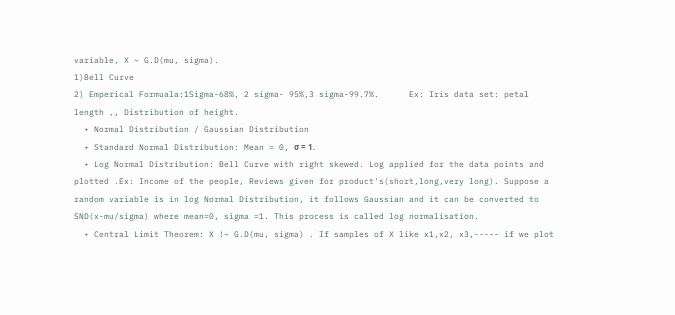variable, X ~ G.D(mu, sigma).                                                                   1)Bell Curve                                                                                                     2) Emperical Formuala:1Sigma-68%, 2 sigma- 95%,3 sigma-99.7%.      Ex: Iris data set: petal length ,, Distribution of height.
  • Normal Distribution / Gaussian Distribution
  • Standard Normal Distribution: Mean = 0, σ = 1.
  • Log Normal Distribution: Bell Curve with right skewed. Log applied for the data points and plotted .Ex: Income of the people, Reviews given for product's(short,long,very long). Suppose a random variable is in log Normal Distribution, it follows Gaussian and it can be converted to SND(x-mu/sigma) where mean=0, sigma =1. This process is called log normalisation.
  • Central Limit Theorem: X !~ G.D(mu, sigma) . If samples of X like x1,x2, x3,----- if we plot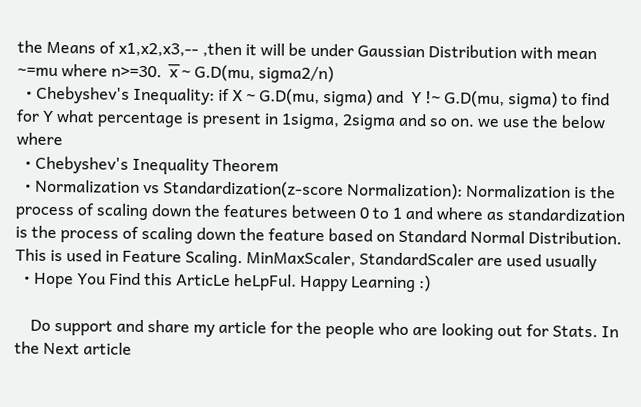the Means of x1,x2,x3,-- ,then it will be under Gaussian Distribution with mean ~=mu where n>=30.  x̅ ~ G.D(mu, sigma2/n)
  • Chebyshev's Inequality: if X ~ G.D(mu, sigma) and  Y !~ G.D(mu, sigma) to find for Y what percentage is present in 1sigma, 2sigma and so on. we use the below where
  • Chebyshev's Inequality Theorem
  • Normalization vs Standardization(z-score Normalization): Normalization is the process of scaling down the features between 0 to 1 and where as standardization is the process of scaling down the feature based on Standard Normal Distribution. This is used in Feature Scaling. MinMaxScaler, StandardScaler are used usually
  • Hope You Find this ArticLe heLpFul. Happy Learning :)

    Do support and share my article for the people who are looking out for Stats. In the Next article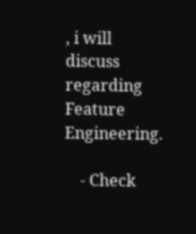, i will discuss regarding Feature Engineering.

    - Check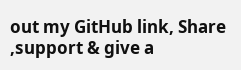out my GitHub link, Share ,support & give a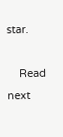star.

    Read next